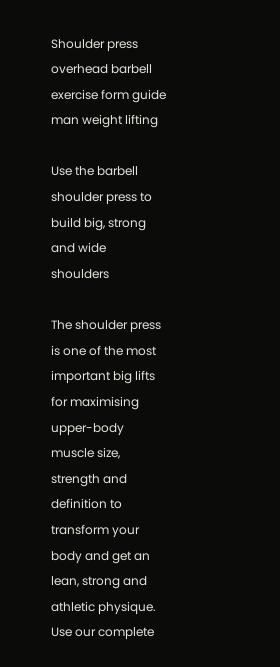Shoulder press overhead barbell exercise form guide man weight lifting

Use the barbell shoulder press to build big, strong and wide shoulders

The shoulder press is one of the most important big lifts for maximising upper-body muscle size, strength and definition to transform your body and get an lean, strong and athletic physique. Use our complete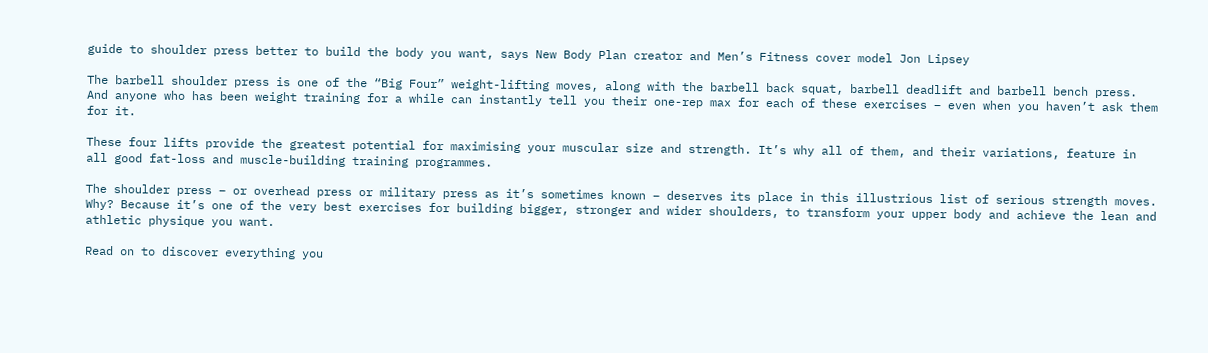guide to shoulder press better to build the body you want, says New Body Plan creator and Men’s Fitness cover model Jon Lipsey

The barbell shoulder press is one of the “Big Four” weight-lifting moves, along with the barbell back squat, barbell deadlift and barbell bench press. And anyone who has been weight training for a while can instantly tell you their one-rep max for each of these exercises – even when you haven’t ask them for it.

These four lifts provide the greatest potential for maximising your muscular size and strength. It’s why all of them, and their variations, feature in all good fat-loss and muscle-building training programmes.

The shoulder press – or overhead press or military press as it’s sometimes known – deserves its place in this illustrious list of serious strength moves. Why? Because it’s one of the very best exercises for building bigger, stronger and wider shoulders, to transform your upper body and achieve the lean and athletic physique you want.

Read on to discover everything you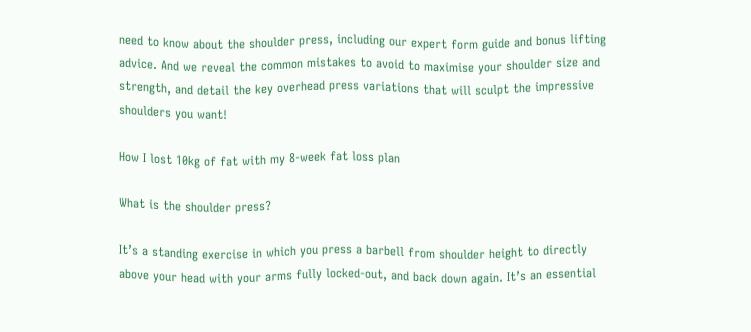need to know about the shoulder press, including our expert form guide and bonus lifting advice. And we reveal the common mistakes to avoid to maximise your shoulder size and strength, and detail the key overhead press variations that will sculpt the impressive shoulders you want!

How I lost 10kg of fat with my 8-week fat loss plan

What is the shoulder press?

It’s a standing exercise in which you press a barbell from shoulder height to directly above your head with your arms fully locked-out, and back down again. It’s an essential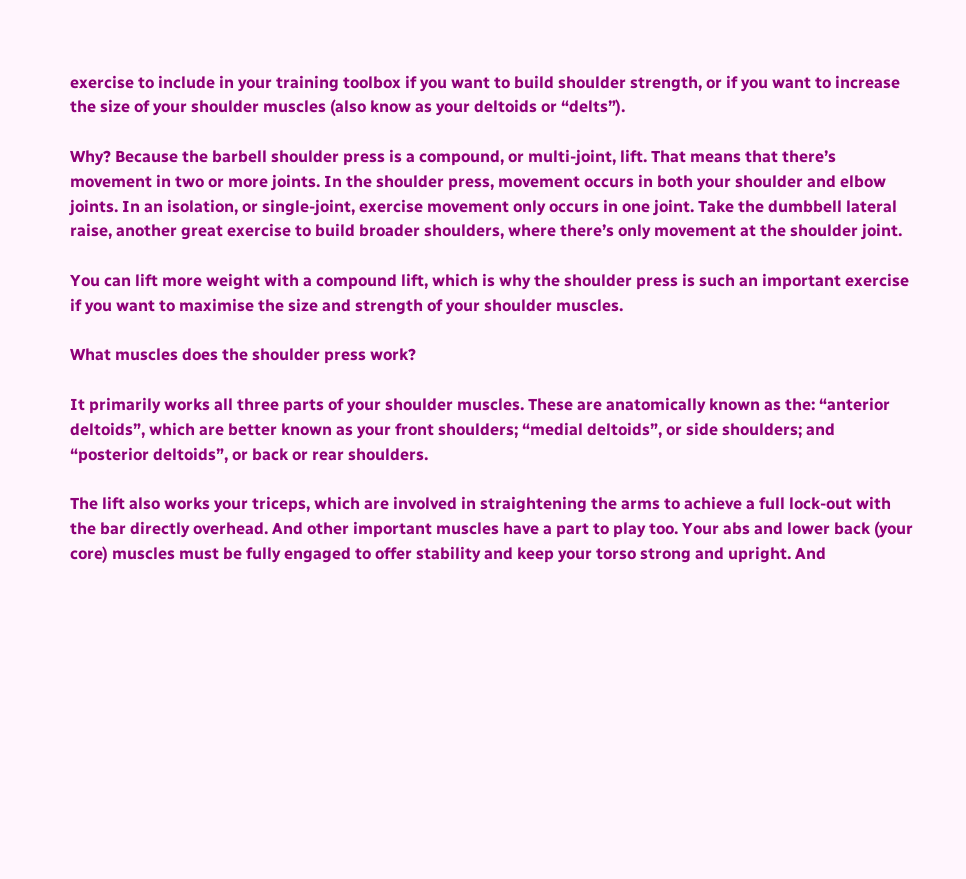exercise to include in your training toolbox if you want to build shoulder strength, or if you want to increase the size of your shoulder muscles (also know as your deltoids or “delts”).

Why? Because the barbell shoulder press is a compound, or multi-joint, lift. That means that there’s movement in two or more joints. In the shoulder press, movement occurs in both your shoulder and elbow joints. In an isolation, or single-joint, exercise movement only occurs in one joint. Take the dumbbell lateral raise, another great exercise to build broader shoulders, where there’s only movement at the shoulder joint.

You can lift more weight with a compound lift, which is why the shoulder press is such an important exercise if you want to maximise the size and strength of your shoulder muscles.

What muscles does the shoulder press work?

It primarily works all three parts of your shoulder muscles. These are anatomically known as the: “anterior deltoids”, which are better known as your front shoulders; “medial deltoids”, or side shoulders; and “posterior deltoids”, or back or rear shoulders.

The lift also works your triceps, which are involved in straightening the arms to achieve a full lock-out with the bar directly overhead. And other important muscles have a part to play too. Your abs and lower back (your core) muscles must be fully engaged to offer stability and keep your torso strong and upright. And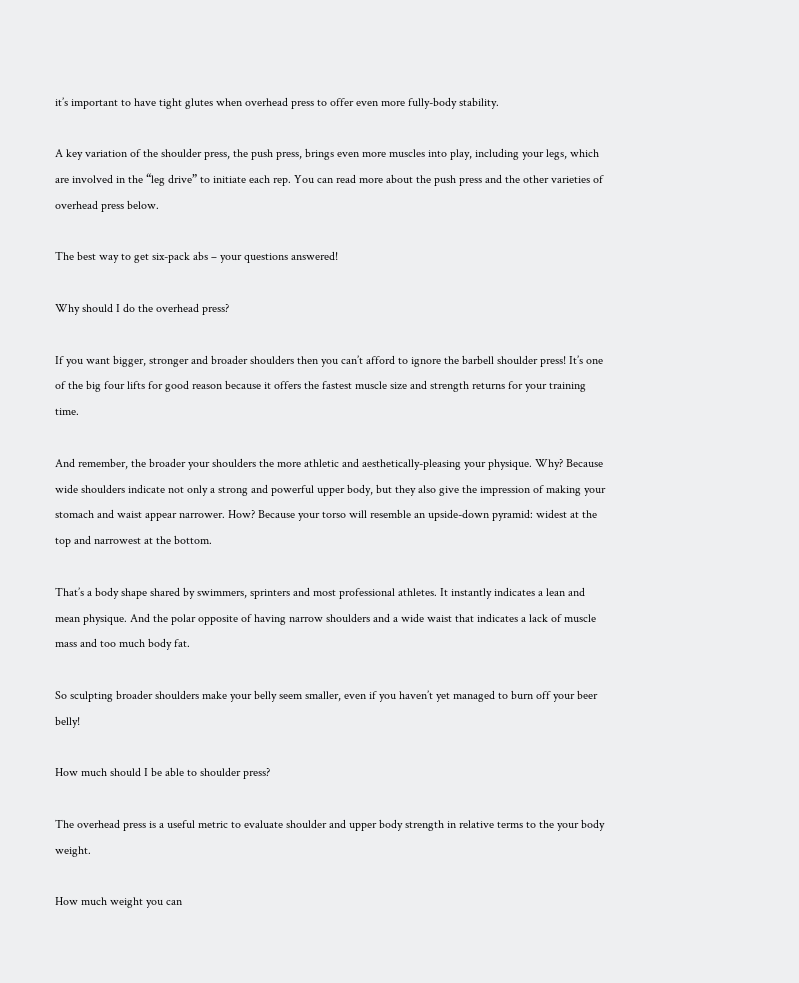it’s important to have tight glutes when overhead press to offer even more fully-body stability.

A key variation of the shoulder press, the push press, brings even more muscles into play, including your legs, which are involved in the “leg drive” to initiate each rep. You can read more about the push press and the other varieties of overhead press below.

The best way to get six-pack abs – your questions answered!

Why should I do the overhead press?

If you want bigger, stronger and broader shoulders then you can’t afford to ignore the barbell shoulder press! It’s one of the big four lifts for good reason because it offers the fastest muscle size and strength returns for your training time.

And remember, the broader your shoulders the more athletic and aesthetically-pleasing your physique. Why? Because wide shoulders indicate not only a strong and powerful upper body, but they also give the impression of making your stomach and waist appear narrower. How? Because your torso will resemble an upside-down pyramid: widest at the top and narrowest at the bottom.

That’s a body shape shared by swimmers, sprinters and most professional athletes. It instantly indicates a lean and mean physique. And the polar opposite of having narrow shoulders and a wide waist that indicates a lack of muscle mass and too much body fat.

So sculpting broader shoulders make your belly seem smaller, even if you haven’t yet managed to burn off your beer belly!

How much should I be able to shoulder press?

The overhead press is a useful metric to evaluate shoulder and upper body strength in relative terms to the your body weight.

How much weight you can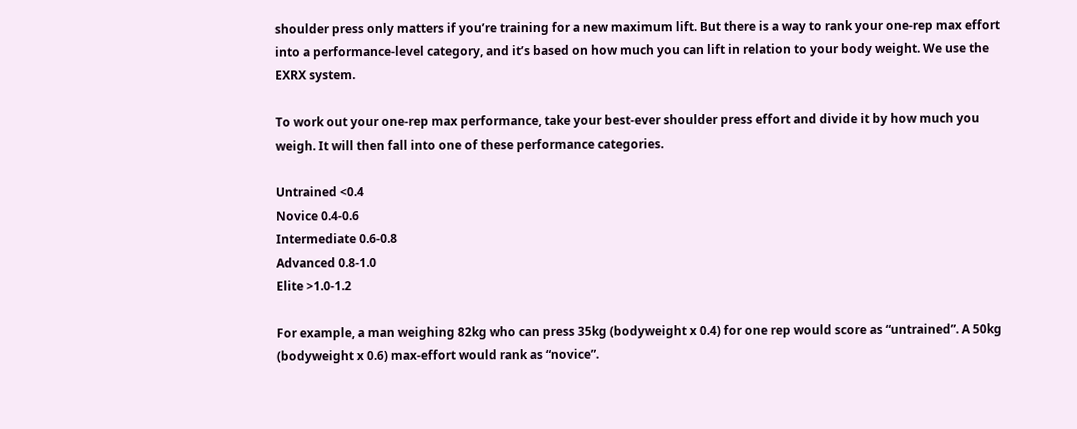shoulder press only matters if you’re training for a new maximum lift. But there is a way to rank your one-rep max effort into a performance-level category, and it’s based on how much you can lift in relation to your body weight. We use the EXRX system.

To work out your one-rep max performance, take your best-ever shoulder press effort and divide it by how much you weigh. It will then fall into one of these performance categories.

Untrained <0.4
Novice 0.4-0.6
Intermediate 0.6-0.8
Advanced 0.8-1.0
Elite >1.0-1.2

For example, a man weighing 82kg who can press 35kg (bodyweight x 0.4) for one rep would score as “untrained”. A 50kg (bodyweight x 0.6) max-effort would rank as “novice”.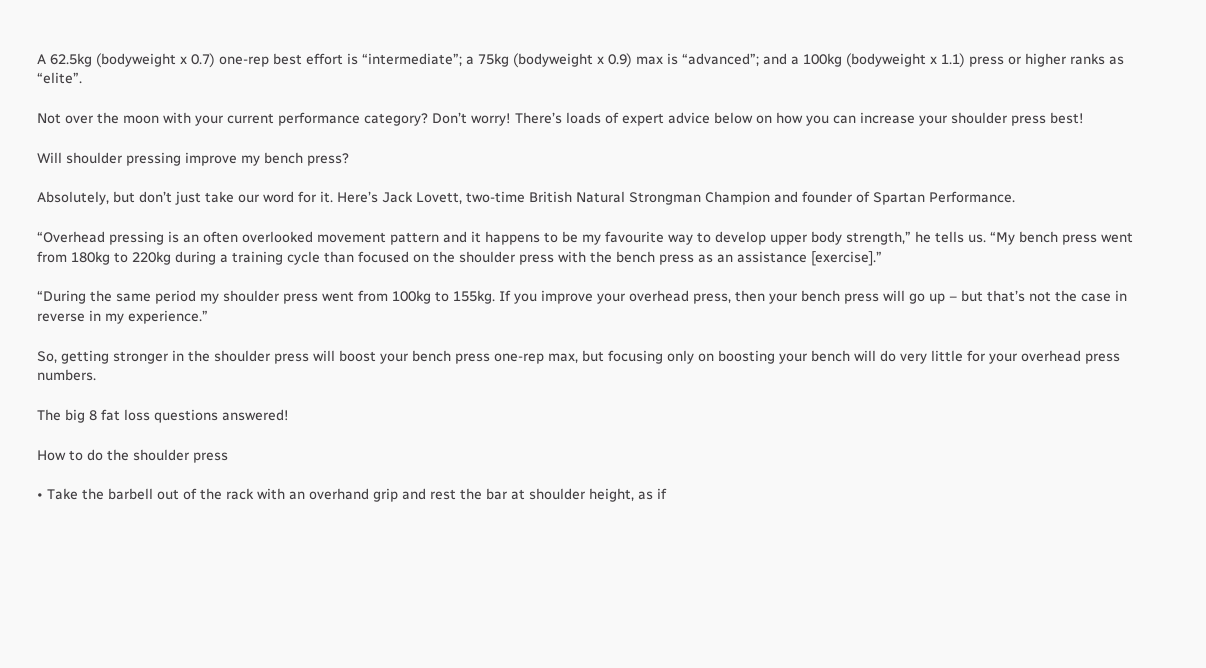A 62.5kg (bodyweight x 0.7) one-rep best effort is “intermediate”; a 75kg (bodyweight x 0.9) max is “advanced”; and a 100kg (bodyweight x 1.1) press or higher ranks as “elite”.

Not over the moon with your current performance category? Don’t worry! There’s loads of expert advice below on how you can increase your shoulder press best!

Will shoulder pressing improve my bench press?

Absolutely, but don’t just take our word for it. Here’s Jack Lovett, two-time British Natural Strongman Champion and founder of Spartan Performance.

“Overhead pressing is an often overlooked movement pattern and it happens to be my favourite way to develop upper body strength,” he tells us. “My bench press went from 180kg to 220kg during a training cycle than focused on the shoulder press with the bench press as an assistance [exercise].”

“During the same period my shoulder press went from 100kg to 155kg. If you improve your overhead press, then your bench press will go up – but that’s not the case in reverse in my experience.”

So, getting stronger in the shoulder press will boost your bench press one-rep max, but focusing only on boosting your bench will do very little for your overhead press numbers.

The big 8 fat loss questions answered!

How to do the shoulder press

• Take the barbell out of the rack with an overhand grip and rest the bar at shoulder height, as if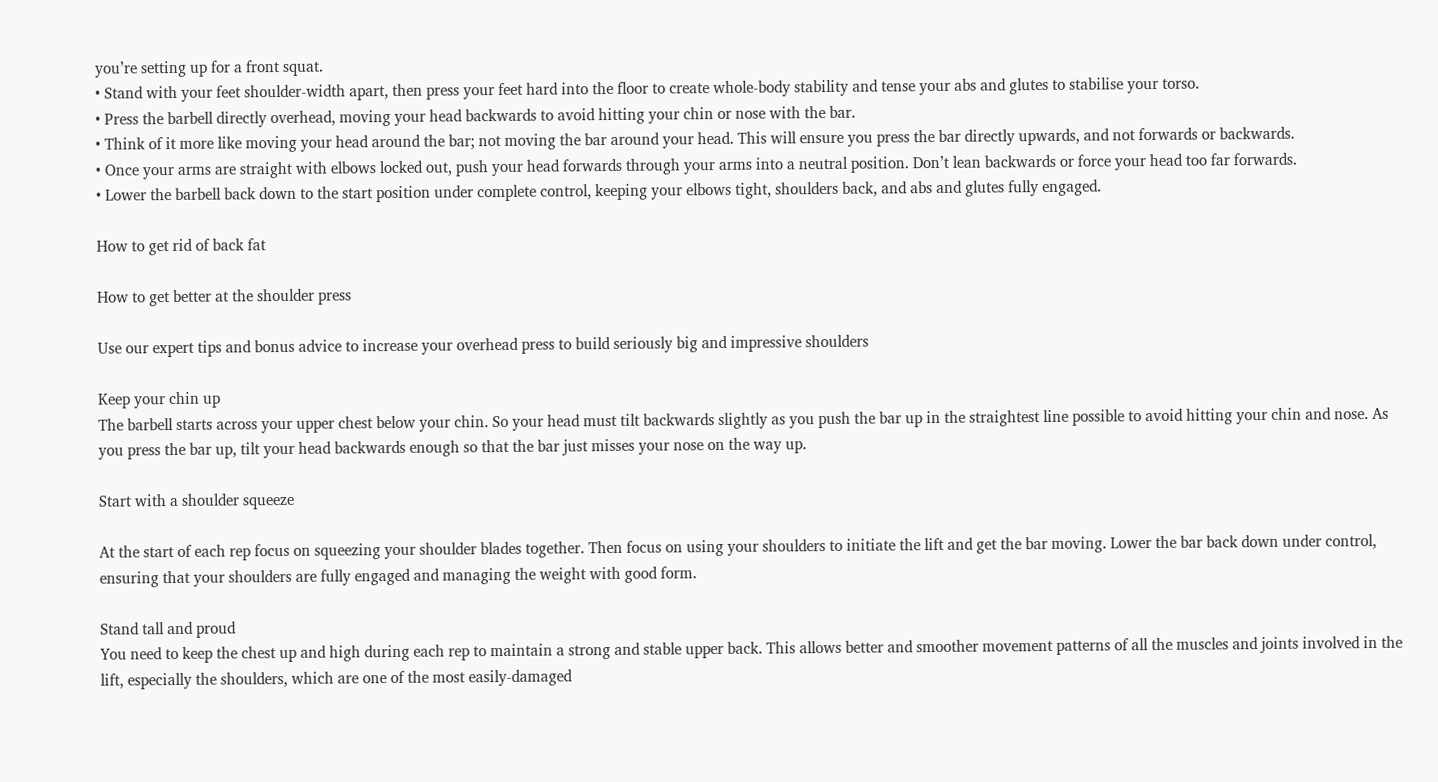you’re setting up for a front squat.
• Stand with your feet shoulder-width apart, then press your feet hard into the floor to create whole-body stability and tense your abs and glutes to stabilise your torso.
• Press the barbell directly overhead, moving your head backwards to avoid hitting your chin or nose with the bar.
• Think of it more like moving your head around the bar; not moving the bar around your head. This will ensure you press the bar directly upwards, and not forwards or backwards.
• Once your arms are straight with elbows locked out, push your head forwards through your arms into a neutral position. Don’t lean backwards or force your head too far forwards.
• Lower the barbell back down to the start position under complete control, keeping your elbows tight, shoulders back, and abs and glutes fully engaged.

How to get rid of back fat

How to get better at the shoulder press

Use our expert tips and bonus advice to increase your overhead press to build seriously big and impressive shoulders

Keep your chin up
The barbell starts across your upper chest below your chin. So your head must tilt backwards slightly as you push the bar up in the straightest line possible to avoid hitting your chin and nose. As you press the bar up, tilt your head backwards enough so that the bar just misses your nose on the way up.

Start with a shoulder squeeze

At the start of each rep focus on squeezing your shoulder blades together. Then focus on using your shoulders to initiate the lift and get the bar moving. Lower the bar back down under control, ensuring that your shoulders are fully engaged and managing the weight with good form.

Stand tall and proud
You need to keep the chest up and high during each rep to maintain a strong and stable upper back. This allows better and smoother movement patterns of all the muscles and joints involved in the lift, especially the shoulders, which are one of the most easily-damaged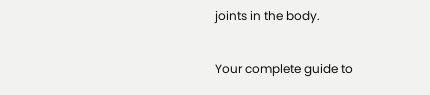joints in the body.

Your complete guide to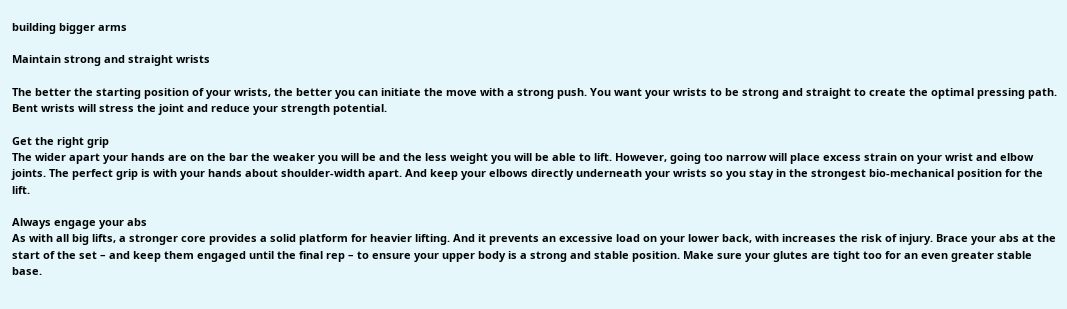building bigger arms

Maintain strong and straight wrists

The better the starting position of your wrists, the better you can initiate the move with a strong push. You want your wrists to be strong and straight to create the optimal pressing path. Bent wrists will stress the joint and reduce your strength potential.

Get the right grip
The wider apart your hands are on the bar the weaker you will be and the less weight you will be able to lift. However, going too narrow will place excess strain on your wrist and elbow joints. The perfect grip is with your hands about shoulder-width apart. And keep your elbows directly underneath your wrists so you stay in the strongest bio-mechanical position for the lift.

Always engage your abs
As with all big lifts, a stronger core provides a solid platform for heavier lifting. And it prevents an excessive load on your lower back, with increases the risk of injury. Brace your abs at the start of the set – and keep them engaged until the final rep – to ensure your upper body is a strong and stable position. Make sure your glutes are tight too for an even greater stable base.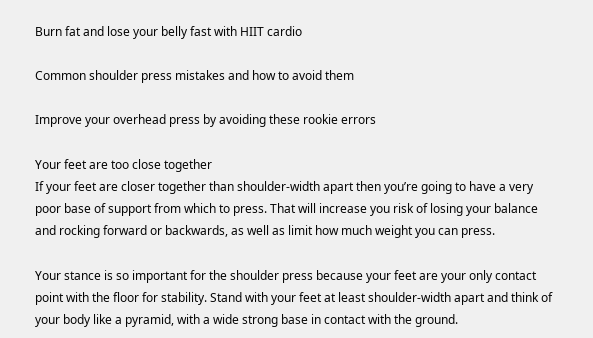Burn fat and lose your belly fast with HIIT cardio

Common shoulder press mistakes and how to avoid them

Improve your overhead press by avoiding these rookie errors

Your feet are too close together
If your feet are closer together than shoulder-width apart then you’re going to have a very poor base of support from which to press. That will increase you risk of losing your balance and rocking forward or backwards, as well as limit how much weight you can press.

Your stance is so important for the shoulder press because your feet are your only contact point with the floor for stability. Stand with your feet at least shoulder-width apart and think of your body like a pyramid, with a wide strong base in contact with the ground.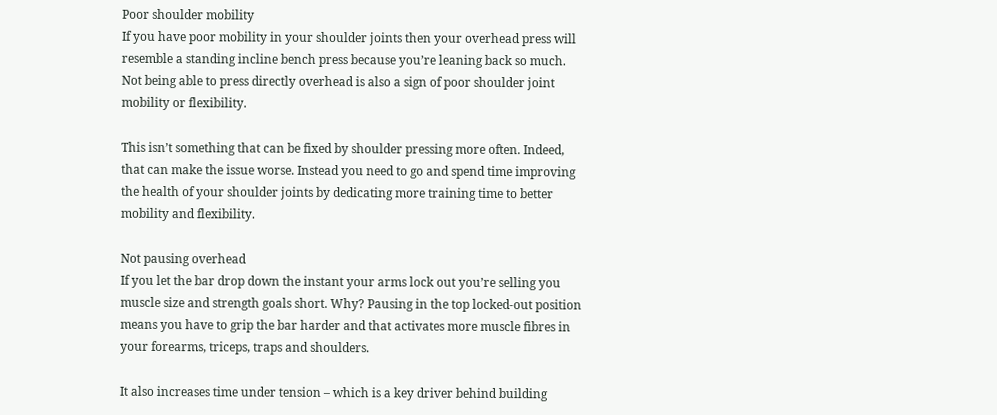Poor shoulder mobility
If you have poor mobility in your shoulder joints then your overhead press will resemble a standing incline bench press because you’re leaning back so much. Not being able to press directly overhead is also a sign of poor shoulder joint mobility or flexibility.

This isn’t something that can be fixed by shoulder pressing more often. Indeed, that can make the issue worse. Instead you need to go and spend time improving the health of your shoulder joints by dedicating more training time to better mobility and flexibility.

Not pausing overhead
If you let the bar drop down the instant your arms lock out you’re selling you muscle size and strength goals short. Why? Pausing in the top locked-out position means you have to grip the bar harder and that activates more muscle fibres in your forearms, triceps, traps and shoulders.

It also increases time under tension – which is a key driver behind building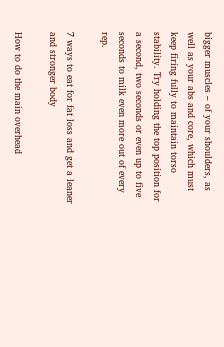bigger muscles – of your shoulders, as well as your abs and core, which must keep firing fully to maintain torso stability. Try holding the top position for a second, two seconds or even up to five seconds to milk even more out of every rep.

7 ways to eat for fat loss and get a leaner and stronger body

How to do the main overhead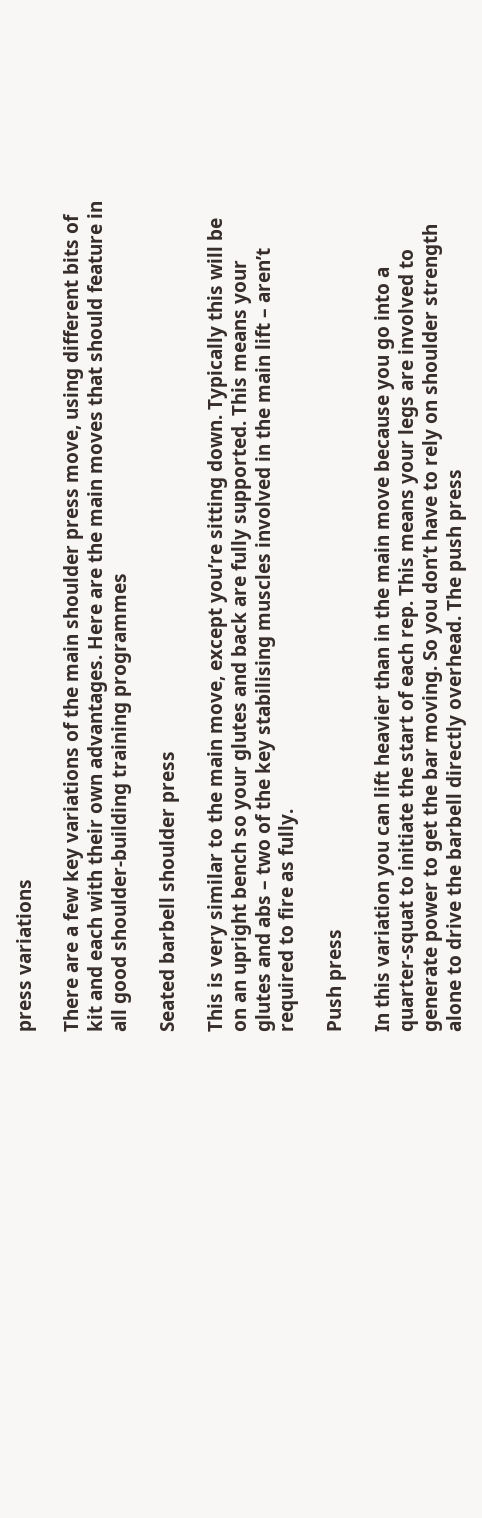press variations

There are a few key variations of the main shoulder press move, using different bits of kit and each with their own advantages. Here are the main moves that should feature in all good shoulder-building training programmes

Seated barbell shoulder press

This is very similar to the main move, except you’re sitting down. Typically this will be on an upright bench so your glutes and back are fully supported. This means your glutes and abs – two of the key stabilising muscles involved in the main lift – aren’t required to fire as fully.

Push press

In this variation you can lift heavier than in the main move because you go into a quarter-squat to initiate the start of each rep. This means your legs are involved to generate power to get the bar moving. So you don’t have to rely on shoulder strength alone to drive the barbell directly overhead. The push press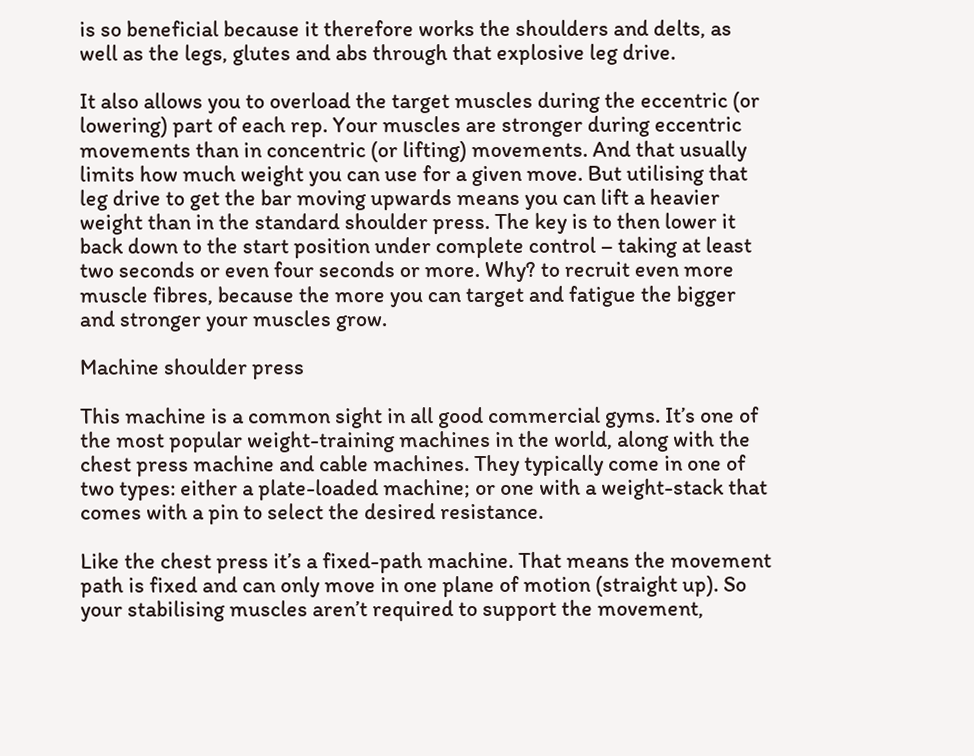is so beneficial because it therefore works the shoulders and delts, as well as the legs, glutes and abs through that explosive leg drive.

It also allows you to overload the target muscles during the eccentric (or lowering) part of each rep. Your muscles are stronger during eccentric movements than in concentric (or lifting) movements. And that usually limits how much weight you can use for a given move. But utilising that leg drive to get the bar moving upwards means you can lift a heavier weight than in the standard shoulder press. The key is to then lower it back down to the start position under complete control – taking at least two seconds or even four seconds or more. Why? to recruit even more muscle fibres, because the more you can target and fatigue the bigger and stronger your muscles grow.

Machine shoulder press

This machine is a common sight in all good commercial gyms. It’s one of the most popular weight-training machines in the world, along with the chest press machine and cable machines. They typically come in one of two types: either a plate-loaded machine; or one with a weight-stack that comes with a pin to select the desired resistance.

Like the chest press it’s a fixed-path machine. That means the movement path is fixed and can only move in one plane of motion (straight up). So your stabilising muscles aren’t required to support the movement,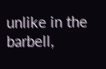unlike in the barbell,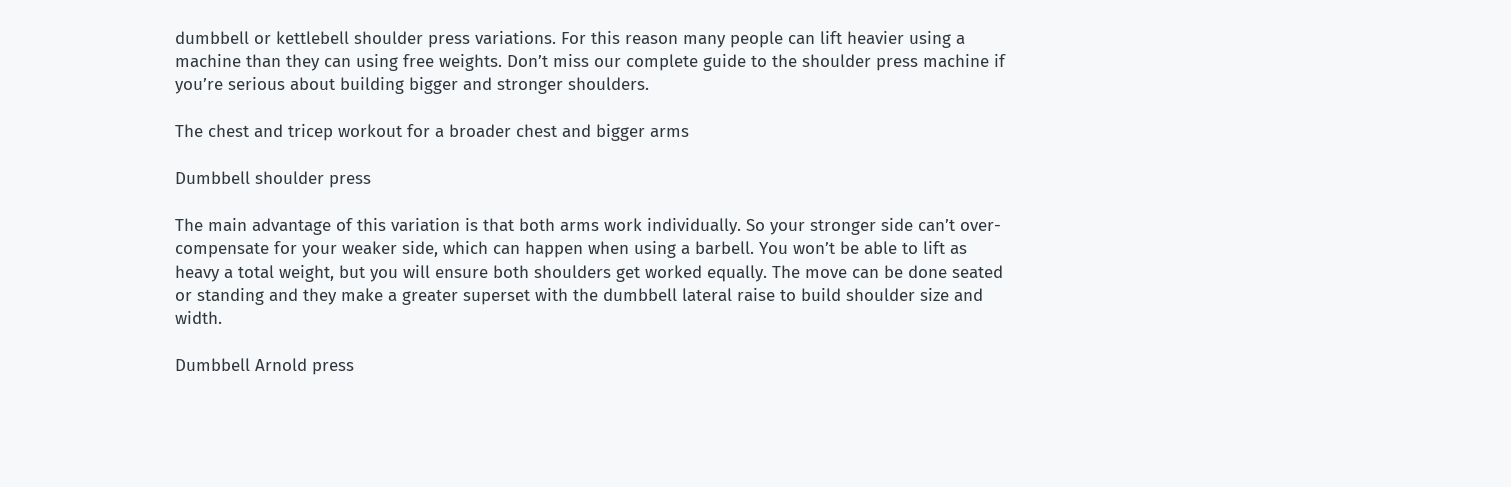dumbbell or kettlebell shoulder press variations. For this reason many people can lift heavier using a machine than they can using free weights. Don’t miss our complete guide to the shoulder press machine if you’re serious about building bigger and stronger shoulders.

The chest and tricep workout for a broader chest and bigger arms

Dumbbell shoulder press

The main advantage of this variation is that both arms work individually. So your stronger side can’t over-compensate for your weaker side, which can happen when using a barbell. You won’t be able to lift as heavy a total weight, but you will ensure both shoulders get worked equally. The move can be done seated or standing and they make a greater superset with the dumbbell lateral raise to build shoulder size and width.

Dumbbell Arnold press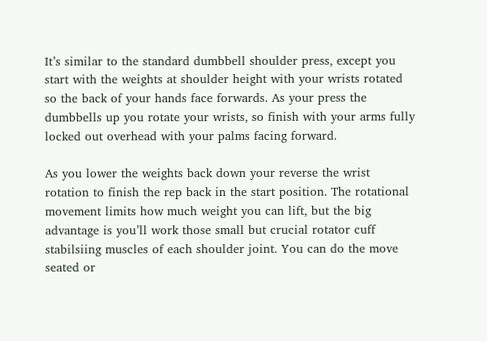It’s similar to the standard dumbbell shoulder press, except you start with the weights at shoulder height with your wrists rotated so the back of your hands face forwards. As your press the dumbbells up you rotate your wrists, so finish with your arms fully locked out overhead with your palms facing forward.

As you lower the weights back down your reverse the wrist rotation to finish the rep back in the start position. The rotational movement limits how much weight you can lift, but the big advantage is you’ll work those small but crucial rotator cuff stabilsiing muscles of each shoulder joint. You can do the move seated or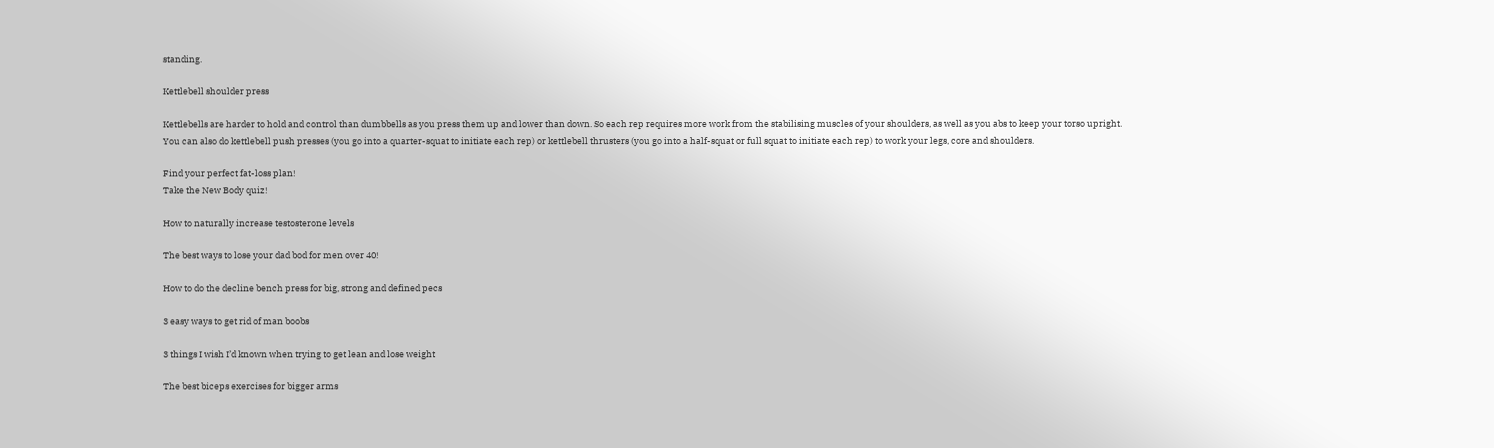standing.

Kettlebell shoulder press

Kettlebells are harder to hold and control than dumbbells as you press them up and lower than down. So each rep requires more work from the stabilising muscles of your shoulders, as well as you abs to keep your torso upright. You can also do kettlebell push presses (you go into a quarter-squat to initiate each rep) or kettlebell thrusters (you go into a half-squat or full squat to initiate each rep) to work your legs, core and shoulders.

Find your perfect fat-loss plan!
Take the New Body quiz!

How to naturally increase testosterone levels

The best ways to lose your dad bod for men over 40!

How to do the decline bench press for big, strong and defined pecs

3 easy ways to get rid of man boobs

3 things I wish I’d known when trying to get lean and lose weight

The best biceps exercises for bigger arms